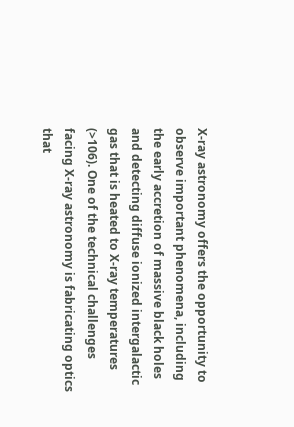X-ray astronomy offers the opportunity to observe important phenomena, including the early accretion of massive black holes and detecting diffuse ionized intergalactic gas that is heated to X-ray temperatures (>106). One of the technical challenges facing X-ray astronomy is fabricating optics that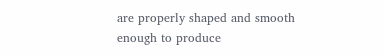are properly shaped and smooth enough to produce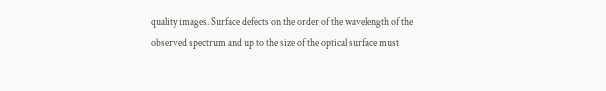quality images. Surface defects on the order of the wavelength of the observed spectrum and up to the size of the optical surface must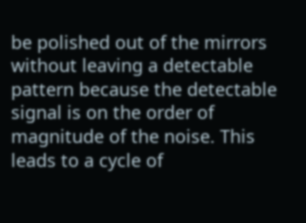be polished out of the mirrors without leaving a detectable pattern because the detectable signal is on the order of magnitude of the noise. This leads to a cycle of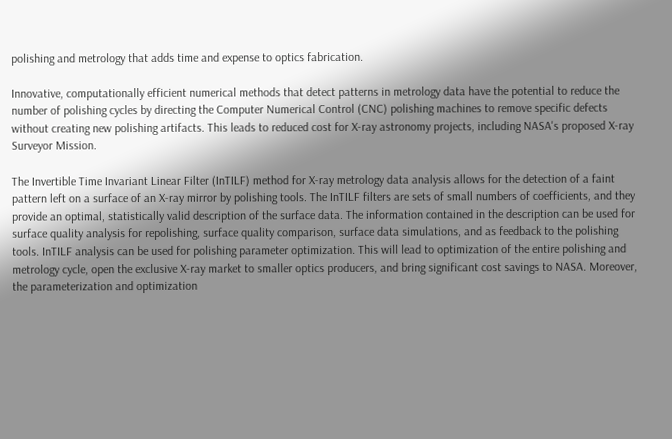polishing and metrology that adds time and expense to optics fabrication.

Innovative, computationally efficient numerical methods that detect patterns in metrology data have the potential to reduce the number of polishing cycles by directing the Computer Numerical Control (CNC) polishing machines to remove specific defects without creating new polishing artifacts. This leads to reduced cost for X-ray astronomy projects, including NASA's proposed X-ray Surveyor Mission.

The Invertible Time Invariant Linear Filter (InTILF) method for X-ray metrology data analysis allows for the detection of a faint pattern left on a surface of an X-ray mirror by polishing tools. The InTILF filters are sets of small numbers of coefficients, and they provide an optimal, statistically valid description of the surface data. The information contained in the description can be used for surface quality analysis for repolishing, surface quality comparison, surface data simulations, and as feedback to the polishing tools. InTILF analysis can be used for polishing parameter optimization. This will lead to optimization of the entire polishing and metrology cycle, open the exclusive X-ray market to smaller optics producers, and bring significant cost savings to NASA. Moreover, the parameterization and optimization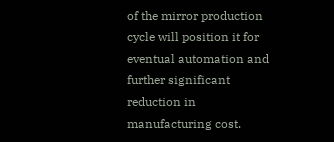of the mirror production cycle will position it for eventual automation and further significant reduction in manufacturing cost.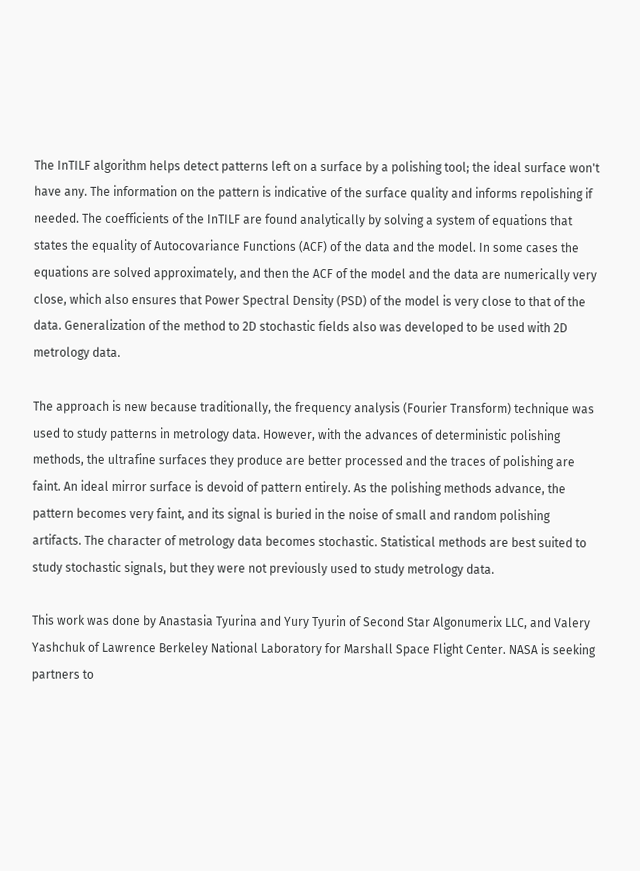The InTILF algorithm helps detect patterns left on a surface by a polishing tool; the ideal surface won't have any. The information on the pattern is indicative of the surface quality and informs repolishing if needed. The coefficients of the InTILF are found analytically by solving a system of equations that states the equality of Autocovariance Functions (ACF) of the data and the model. In some cases the equations are solved approximately, and then the ACF of the model and the data are numerically very close, which also ensures that Power Spectral Density (PSD) of the model is very close to that of the data. Generalization of the method to 2D stochastic fields also was developed to be used with 2D metrology data.

The approach is new because traditionally, the frequency analysis (Fourier Transform) technique was used to study patterns in metrology data. However, with the advances of deterministic polishing methods, the ultrafine surfaces they produce are better processed and the traces of polishing are faint. An ideal mirror surface is devoid of pattern entirely. As the polishing methods advance, the pattern becomes very faint, and its signal is buried in the noise of small and random polishing artifacts. The character of metrology data becomes stochastic. Statistical methods are best suited to study stochastic signals, but they were not previously used to study metrology data.

This work was done by Anastasia Tyurina and Yury Tyurin of Second Star Algonumerix LLC, and Valery Yashchuk of Lawrence Berkeley National Laboratory for Marshall Space Flight Center. NASA is seeking partners to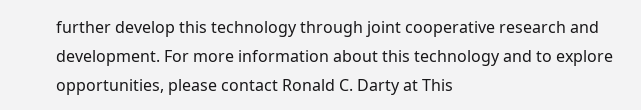further develop this technology through joint cooperative research and development. For more information about this technology and to explore opportunities, please contact Ronald C. Darty at This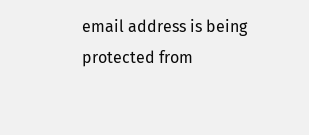email address is being protected from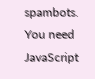spambots. You need JavaScript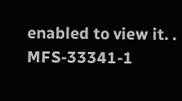enabled to view it. . MFS-33341-1